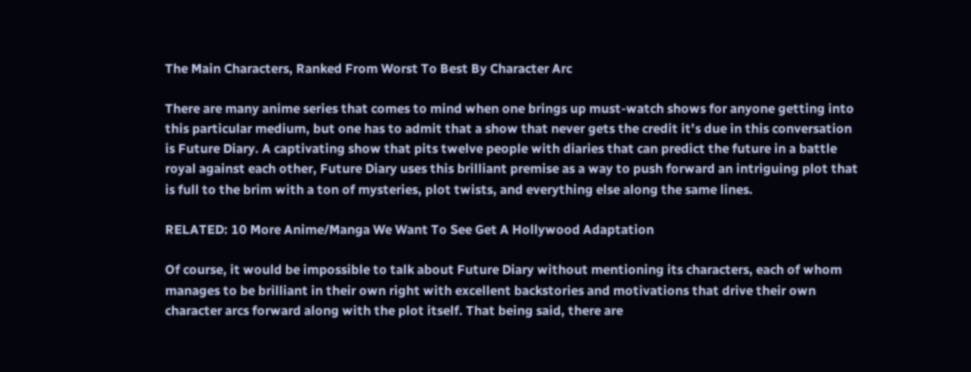The Main Characters, Ranked From Worst To Best By Character Arc

There are many anime series that comes to mind when one brings up must-watch shows for anyone getting into this particular medium, but one has to admit that a show that never gets the credit it’s due in this conversation is Future Diary. A captivating show that pits twelve people with diaries that can predict the future in a battle royal against each other, Future Diary uses this brilliant premise as a way to push forward an intriguing plot that is full to the brim with a ton of mysteries, plot twists, and everything else along the same lines.

RELATED: 10 More Anime/Manga We Want To See Get A Hollywood Adaptation

Of course, it would be impossible to talk about Future Diary without mentioning its characters, each of whom manages to be brilliant in their own right with excellent backstories and motivations that drive their own character arcs forward along with the plot itself. That being said, there are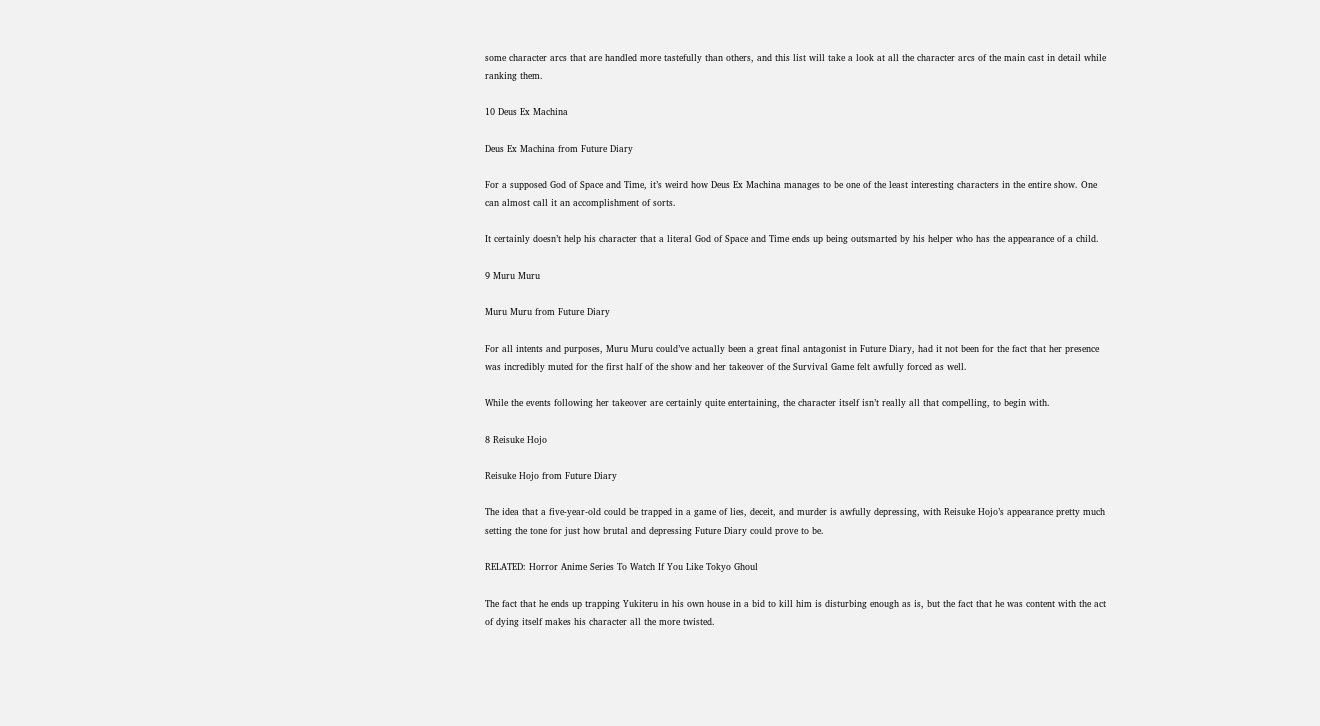some character arcs that are handled more tastefully than others, and this list will take a look at all the character arcs of the main cast in detail while ranking them.

10 Deus Ex Machina

Deus Ex Machina from Future Diary

For a supposed God of Space and Time, it’s weird how Deus Ex Machina manages to be one of the least interesting characters in the entire show. One can almost call it an accomplishment of sorts.

It certainly doesn’t help his character that a literal God of Space and Time ends up being outsmarted by his helper who has the appearance of a child.

9 Muru Muru

Muru Muru from Future Diary

For all intents and purposes, Muru Muru could’ve actually been a great final antagonist in Future Diary, had it not been for the fact that her presence was incredibly muted for the first half of the show and her takeover of the Survival Game felt awfully forced as well.

While the events following her takeover are certainly quite entertaining, the character itself isn’t really all that compelling, to begin with.

8 Reisuke Hojo

Reisuke Hojo from Future Diary

The idea that a five-year-old could be trapped in a game of lies, deceit, and murder is awfully depressing, with Reisuke Hojo’s appearance pretty much setting the tone for just how brutal and depressing Future Diary could prove to be.

RELATED: Horror Anime Series To Watch If You Like Tokyo Ghoul

The fact that he ends up trapping Yukiteru in his own house in a bid to kill him is disturbing enough as is, but the fact that he was content with the act of dying itself makes his character all the more twisted.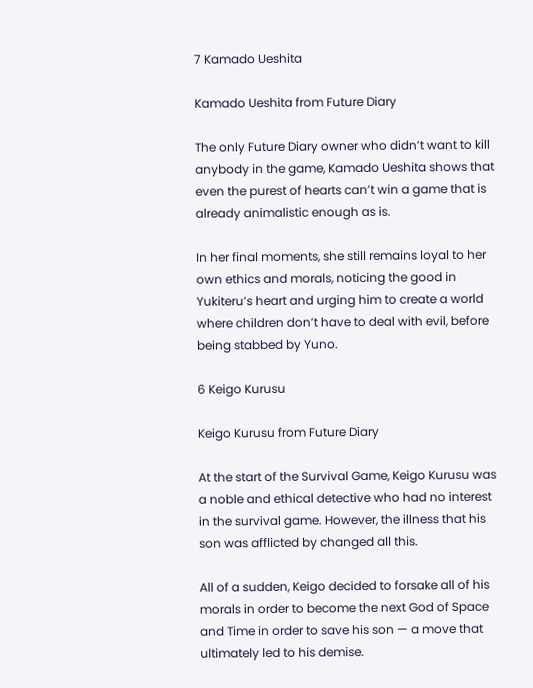7 Kamado Ueshita

Kamado Ueshita from Future Diary

The only Future Diary owner who didn’t want to kill anybody in the game, Kamado Ueshita shows that even the purest of hearts can’t win a game that is already animalistic enough as is.

In her final moments, she still remains loyal to her own ethics and morals, noticing the good in Yukiteru’s heart and urging him to create a world where children don’t have to deal with evil, before being stabbed by Yuno.

6 Keigo Kurusu

Keigo Kurusu from Future Diary

At the start of the Survival Game, Keigo Kurusu was a noble and ethical detective who had no interest in the survival game. However, the illness that his son was afflicted by changed all this.

All of a sudden, Keigo decided to forsake all of his morals in order to become the next God of Space and Time in order to save his son — a move that ultimately led to his demise.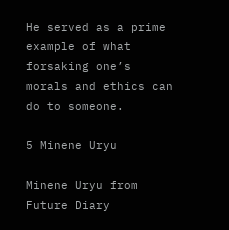He served as a prime example of what forsaking one’s morals and ethics can do to someone.

5 Minene Uryu

Minene Uryu from Future Diary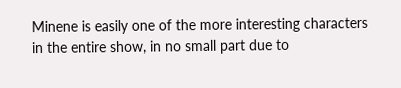Minene is easily one of the more interesting characters in the entire show, in no small part due to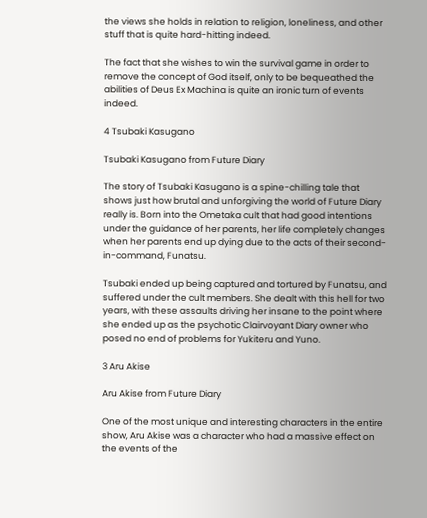the views she holds in relation to religion, loneliness, and other stuff that is quite hard-hitting indeed.

The fact that she wishes to win the survival game in order to remove the concept of God itself, only to be bequeathed the abilities of Deus Ex Machina is quite an ironic turn of events indeed.

4 Tsubaki Kasugano

Tsubaki Kasugano from Future Diary

The story of Tsubaki Kasugano is a spine-chilling tale that shows just how brutal and unforgiving the world of Future Diary really is. Born into the Ometaka cult that had good intentions under the guidance of her parents, her life completely changes when her parents end up dying due to the acts of their second-in-command, Funatsu.

Tsubaki ended up being captured and tortured by Funatsu, and suffered under the cult members. She dealt with this hell for two years, with these assaults driving her insane to the point where she ended up as the psychotic Clairvoyant Diary owner who posed no end of problems for Yukiteru and Yuno.

3 Aru Akise

Aru Akise from Future Diary

One of the most unique and interesting characters in the entire show, Aru Akise was a character who had a massive effect on the events of the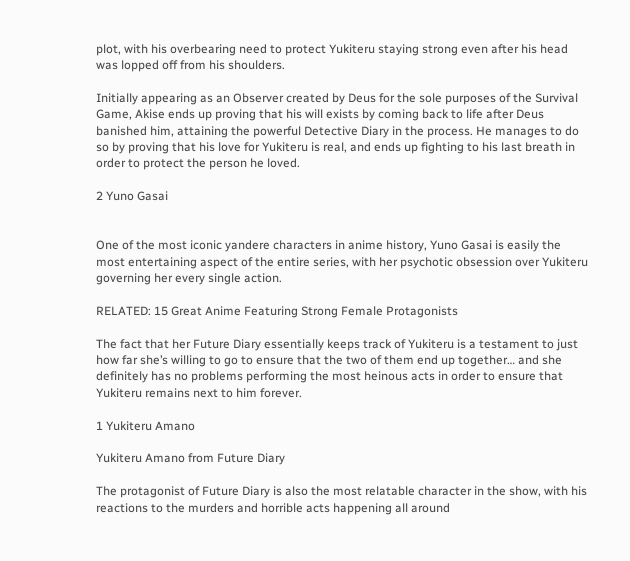plot, with his overbearing need to protect Yukiteru staying strong even after his head was lopped off from his shoulders.

Initially appearing as an Observer created by Deus for the sole purposes of the Survival Game, Akise ends up proving that his will exists by coming back to life after Deus banished him, attaining the powerful Detective Diary in the process. He manages to do so by proving that his love for Yukiteru is real, and ends up fighting to his last breath in order to protect the person he loved.

2 Yuno Gasai


One of the most iconic yandere characters in anime history, Yuno Gasai is easily the most entertaining aspect of the entire series, with her psychotic obsession over Yukiteru governing her every single action.

RELATED: 15 Great Anime Featuring Strong Female Protagonists

The fact that her Future Diary essentially keeps track of Yukiteru is a testament to just how far she’s willing to go to ensure that the two of them end up together… and she definitely has no problems performing the most heinous acts in order to ensure that Yukiteru remains next to him forever.

1 Yukiteru Amano

Yukiteru Amano from Future Diary

The protagonist of Future Diary is also the most relatable character in the show, with his reactions to the murders and horrible acts happening all around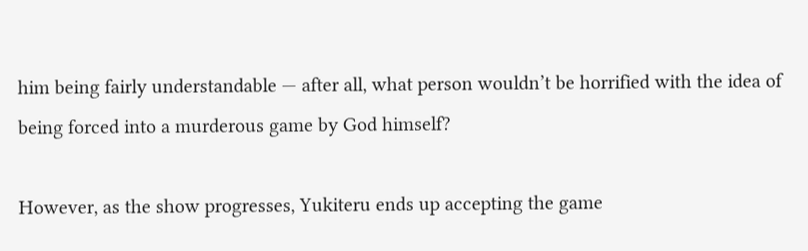him being fairly understandable — after all, what person wouldn’t be horrified with the idea of being forced into a murderous game by God himself?

However, as the show progresses, Yukiteru ends up accepting the game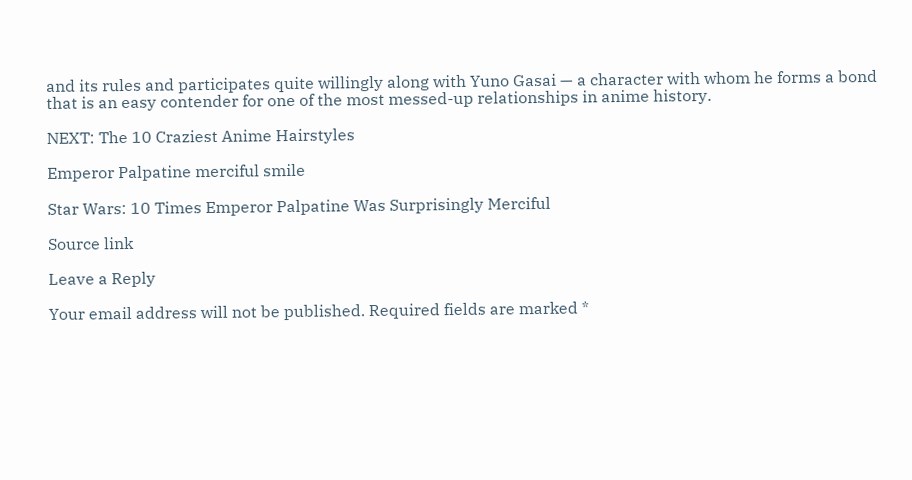and its rules and participates quite willingly along with Yuno Gasai — a character with whom he forms a bond that is an easy contender for one of the most messed-up relationships in anime history.

NEXT: The 10 Craziest Anime Hairstyles

Emperor Palpatine merciful smile

Star Wars: 10 Times Emperor Palpatine Was Surprisingly Merciful

Source link

Leave a Reply

Your email address will not be published. Required fields are marked *